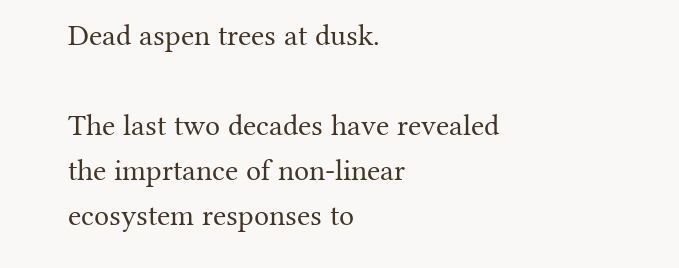Dead aspen trees at dusk.

The last two decades have revealed the imprtance of non-linear ecosystem responses to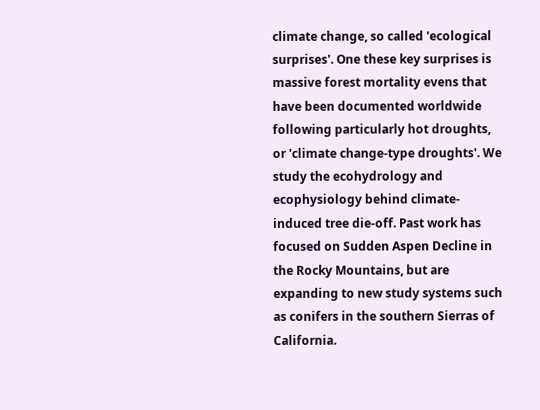climate change, so called 'ecological surprises'. One these key surprises is massive forest mortality evens that have been documented worldwide following particularly hot droughts, or 'climate change-type droughts'. We study the ecohydrology and ecophysiology behind climate-induced tree die-off. Past work has focused on Sudden Aspen Decline in the Rocky Mountains, but are expanding to new study systems such as conifers in the southern Sierras of California.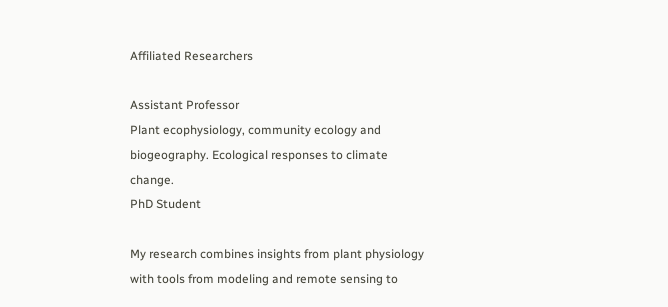Affiliated Researchers

Assistant Professor
Plant ecophysiology, community ecology and biogeography. Ecological responses to climate change.
PhD Student

My research combines insights from plant physiology with tools from modeling and remote sensing to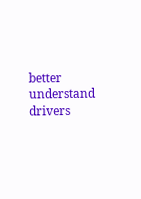better understand drivers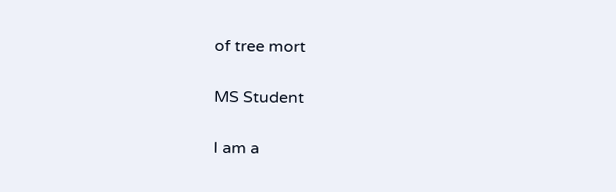of tree mort

MS Student

I am a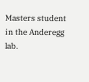Masters student in the Anderegg lab.